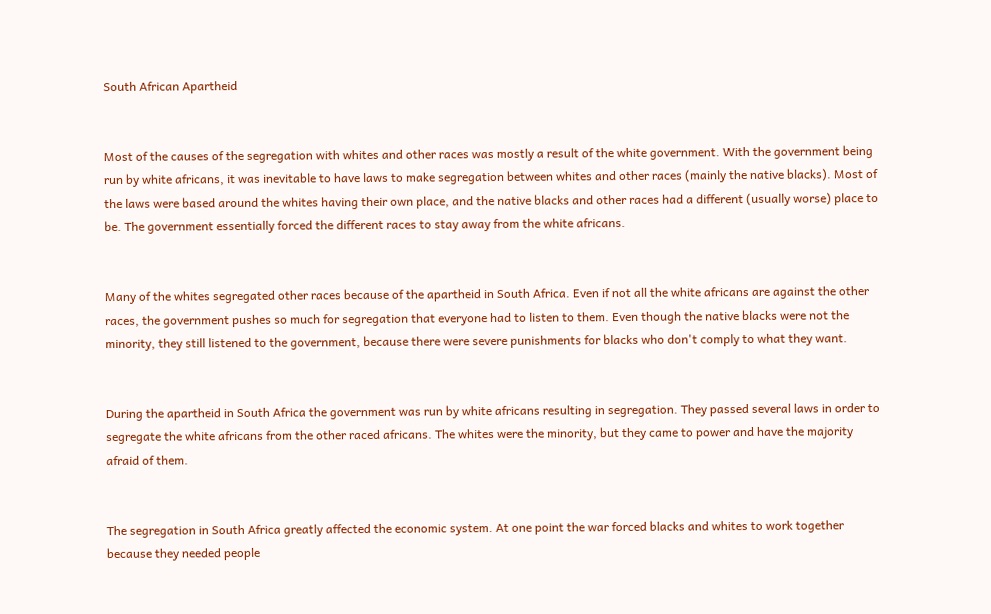South African Apartheid


Most of the causes of the segregation with whites and other races was mostly a result of the white government. With the government being run by white africans, it was inevitable to have laws to make segregation between whites and other races (mainly the native blacks). Most of the laws were based around the whites having their own place, and the native blacks and other races had a different (usually worse) place to be. The government essentially forced the different races to stay away from the white africans.


Many of the whites segregated other races because of the apartheid in South Africa. Even if not all the white africans are against the other races, the government pushes so much for segregation that everyone had to listen to them. Even though the native blacks were not the minority, they still listened to the government, because there were severe punishments for blacks who don't comply to what they want.


During the apartheid in South Africa the government was run by white africans resulting in segregation. They passed several laws in order to segregate the white africans from the other raced africans. The whites were the minority, but they came to power and have the majority afraid of them.


The segregation in South Africa greatly affected the economic system. At one point the war forced blacks and whites to work together because they needed people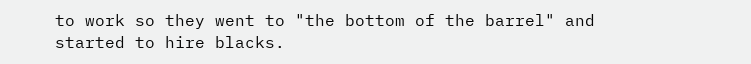to work so they went to "the bottom of the barrel" and started to hire blacks.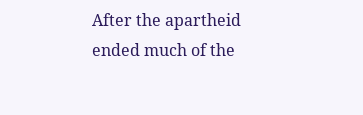After the apartheid ended much of the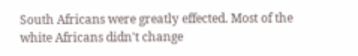South Africans were greatly effected. Most of the white Africans didn't change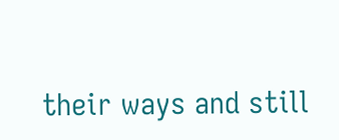their ways and still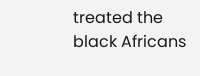treated the black Africans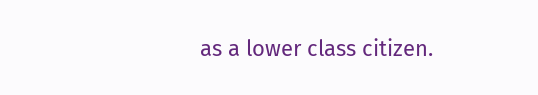as a lower class citizen.